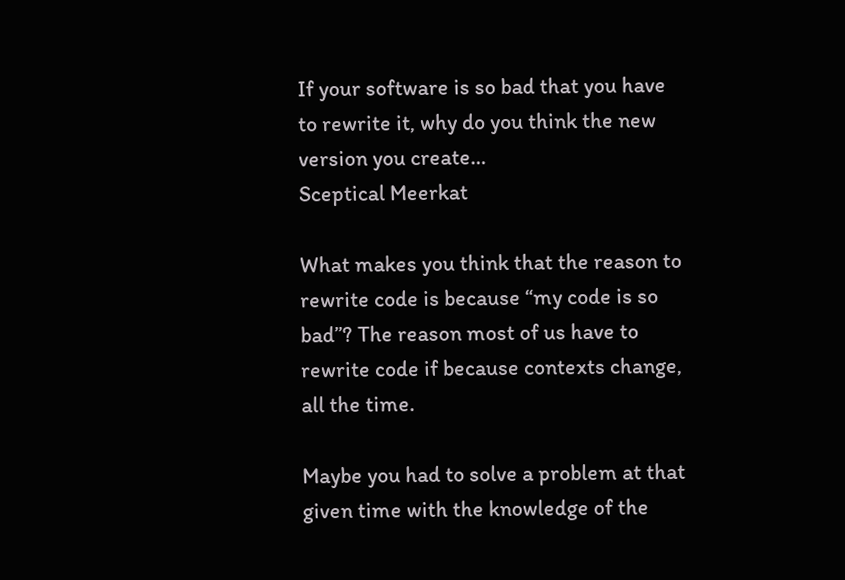If your software is so bad that you have to rewrite it, why do you think the new version you create…
Sceptical Meerkat

What makes you think that the reason to rewrite code is because “my code is so bad”? The reason most of us have to rewrite code if because contexts change, all the time.

Maybe you had to solve a problem at that given time with the knowledge of the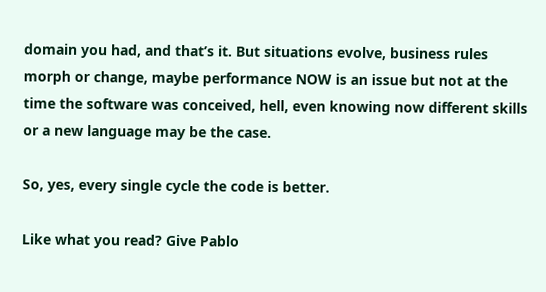domain you had, and that’s it. But situations evolve, business rules morph or change, maybe performance NOW is an issue but not at the time the software was conceived, hell, even knowing now different skills or a new language may be the case.

So, yes, every single cycle the code is better.

Like what you read? Give Pablo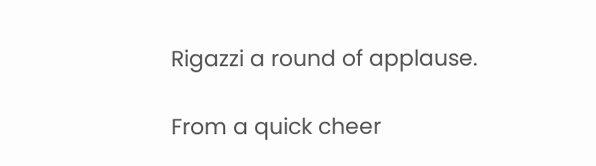Rigazzi a round of applause.

From a quick cheer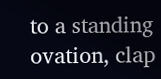to a standing ovation, clap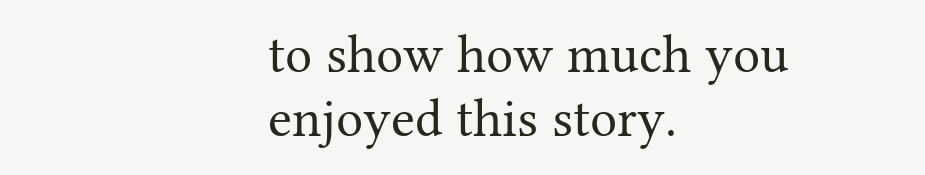to show how much you enjoyed this story.